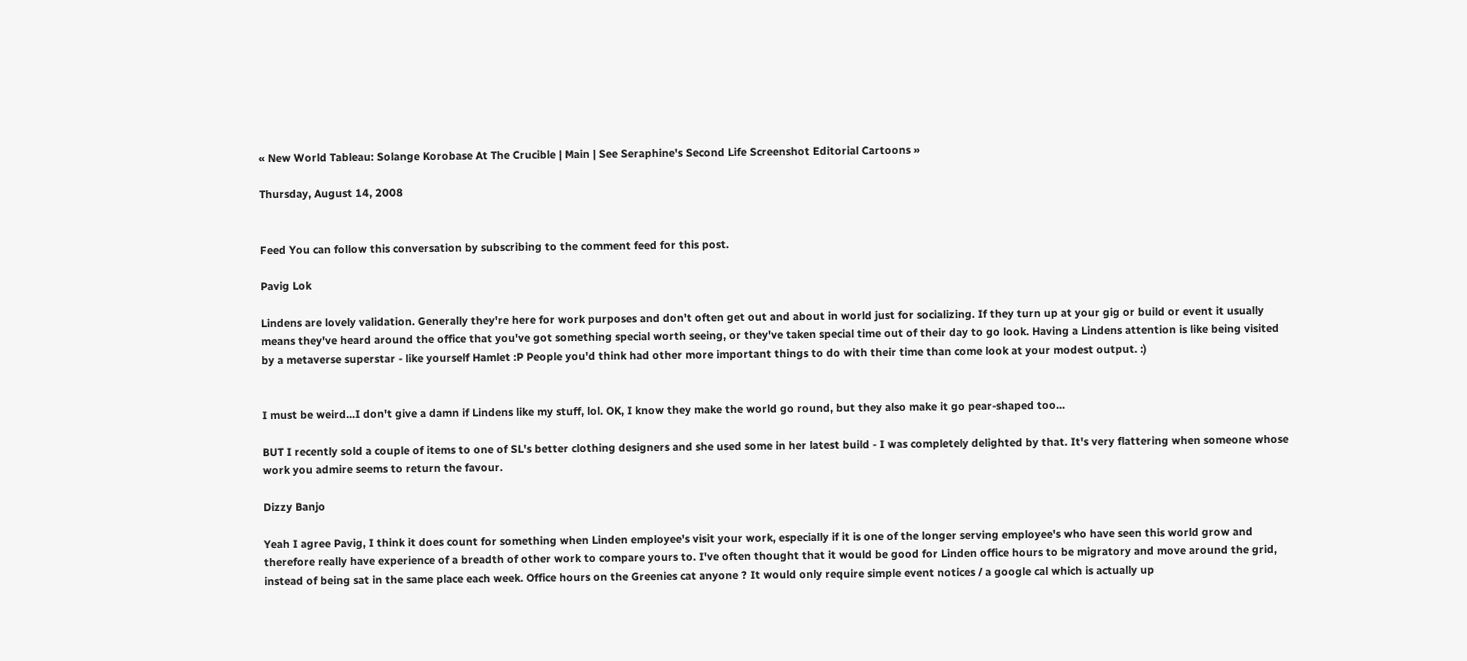« New World Tableau: Solange Korobase At The Crucible | Main | See Seraphine's Second Life Screenshot Editorial Cartoons »

Thursday, August 14, 2008


Feed You can follow this conversation by subscribing to the comment feed for this post.

Pavig Lok

Lindens are lovely validation. Generally they're here for work purposes and don't often get out and about in world just for socializing. If they turn up at your gig or build or event it usually means they've heard around the office that you've got something special worth seeing, or they've taken special time out of their day to go look. Having a Lindens attention is like being visited by a metaverse superstar - like yourself Hamlet :P People you'd think had other more important things to do with their time than come look at your modest output. :)


I must be weird...I don't give a damn if Lindens like my stuff, lol. OK, I know they make the world go round, but they also make it go pear-shaped too...

BUT I recently sold a couple of items to one of SL's better clothing designers and she used some in her latest build - I was completely delighted by that. It's very flattering when someone whose work you admire seems to return the favour.

Dizzy Banjo

Yeah I agree Pavig, I think it does count for something when Linden employee's visit your work, especially if it is one of the longer serving employee's who have seen this world grow and therefore really have experience of a breadth of other work to compare yours to. I've often thought that it would be good for Linden office hours to be migratory and move around the grid, instead of being sat in the same place each week. Office hours on the Greenies cat anyone ? It would only require simple event notices / a google cal which is actually up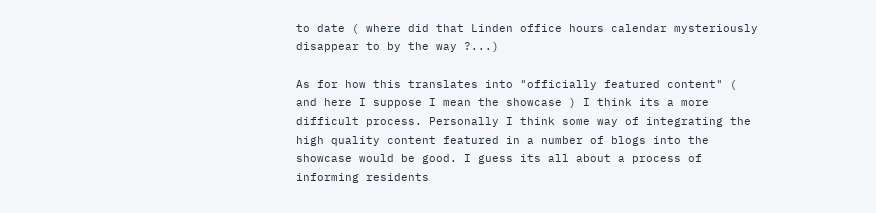to date ( where did that Linden office hours calendar mysteriously disappear to by the way ?...)

As for how this translates into "officially featured content" ( and here I suppose I mean the showcase ) I think its a more difficult process. Personally I think some way of integrating the high quality content featured in a number of blogs into the showcase would be good. I guess its all about a process of informing residents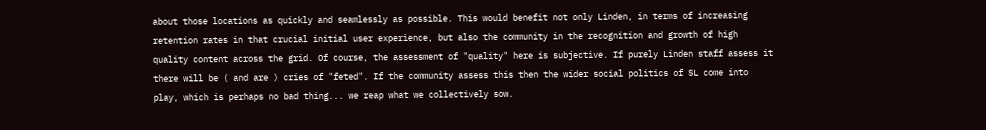about those locations as quickly and seamlessly as possible. This would benefit not only Linden, in terms of increasing retention rates in that crucial initial user experience, but also the community in the recognition and growth of high quality content across the grid. Of course, the assessment of "quality" here is subjective. If purely Linden staff assess it there will be ( and are ) cries of "feted". If the community assess this then the wider social politics of SL come into play, which is perhaps no bad thing... we reap what we collectively sow.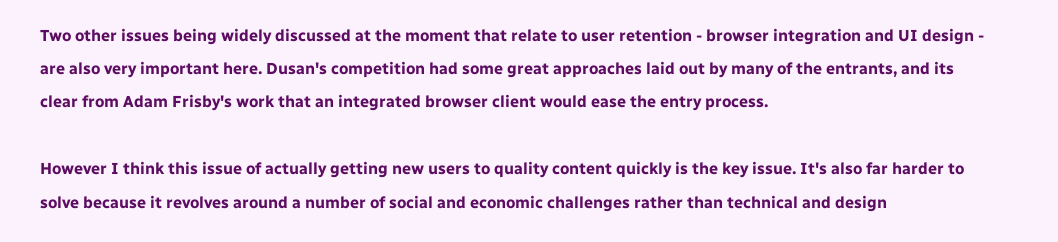Two other issues being widely discussed at the moment that relate to user retention - browser integration and UI design - are also very important here. Dusan's competition had some great approaches laid out by many of the entrants, and its clear from Adam Frisby's work that an integrated browser client would ease the entry process.

However I think this issue of actually getting new users to quality content quickly is the key issue. It's also far harder to solve because it revolves around a number of social and economic challenges rather than technical and design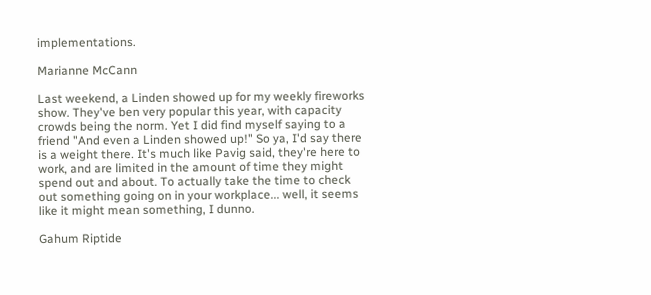implementations.

Marianne McCann

Last weekend, a Linden showed up for my weekly fireworks show. They've ben very popular this year, with capacity crowds being the norm. Yet I did find myself saying to a friend "And even a Linden showed up!" So ya, I'd say there is a weight there. It's much like Pavig said, they're here to work, and are limited in the amount of time they might spend out and about. To actually take the time to check out something going on in your workplace... well, it seems like it might mean something, I dunno.

Gahum Riptide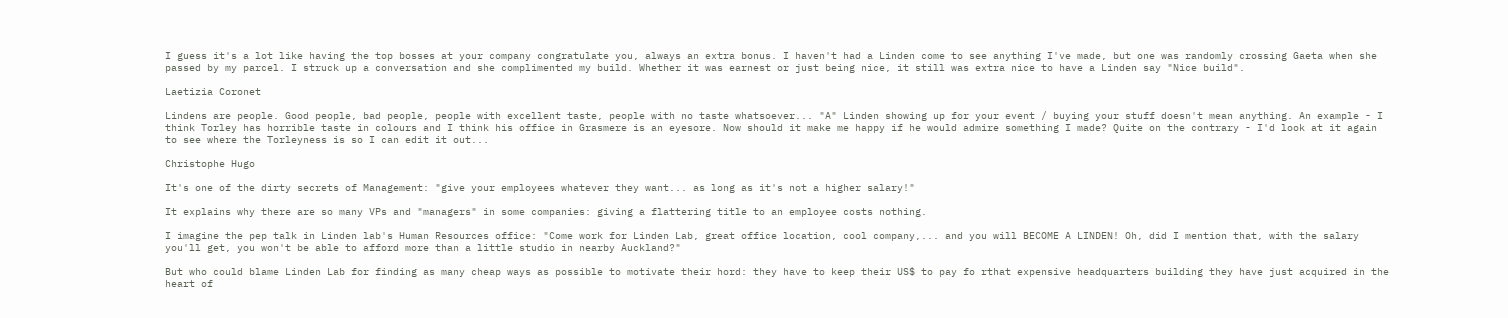I guess it's a lot like having the top bosses at your company congratulate you, always an extra bonus. I haven't had a Linden come to see anything I've made, but one was randomly crossing Gaeta when she passed by my parcel. I struck up a conversation and she complimented my build. Whether it was earnest or just being nice, it still was extra nice to have a Linden say "Nice build".

Laetizia Coronet

Lindens are people. Good people, bad people, people with excellent taste, people with no taste whatsoever... "A" Linden showing up for your event / buying your stuff doesn't mean anything. An example - I think Torley has horrible taste in colours and I think his office in Grasmere is an eyesore. Now should it make me happy if he would admire something I made? Quite on the contrary - I'd look at it again to see where the Torleyness is so I can edit it out...

Christophe Hugo

It's one of the dirty secrets of Management: "give your employees whatever they want... as long as it's not a higher salary!"

It explains why there are so many VPs and "managers" in some companies: giving a flattering title to an employee costs nothing.

I imagine the pep talk in Linden lab's Human Resources office: "Come work for Linden Lab, great office location, cool company,... and you will BECOME A LINDEN! Oh, did I mention that, with the salary you'll get, you won't be able to afford more than a little studio in nearby Auckland?"

But who could blame Linden Lab for finding as many cheap ways as possible to motivate their hord: they have to keep their US$ to pay fo rthat expensive headquarters building they have just acquired in the heart of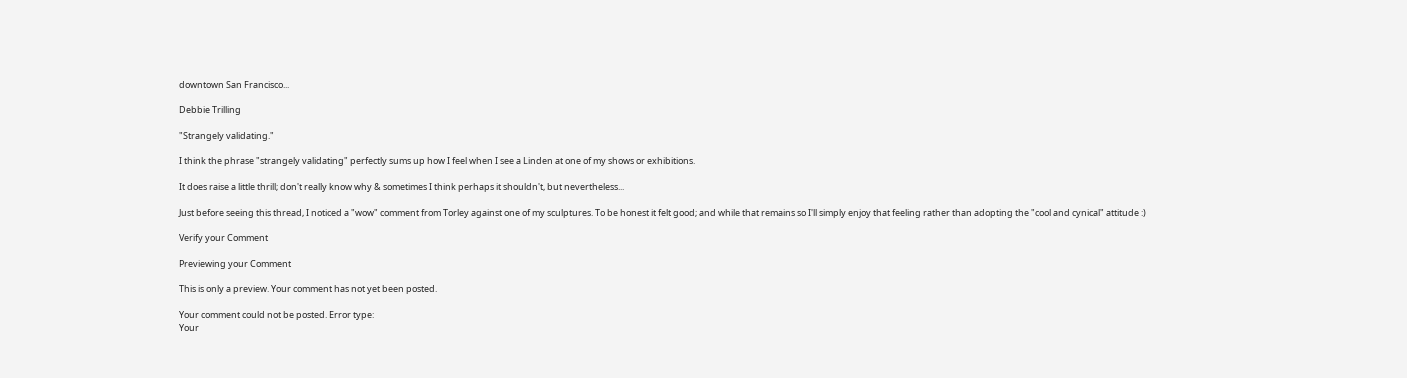downtown San Francisco...

Debbie Trilling

"Strangely validating."

I think the phrase "strangely validating" perfectly sums up how I feel when I see a Linden at one of my shows or exhibitions.

It does raise a little thrill; don't really know why & sometimes I think perhaps it shouldn't, but nevertheless...

Just before seeing this thread, I noticed a "wow" comment from Torley against one of my sculptures. To be honest it felt good; and while that remains so I'll simply enjoy that feeling rather than adopting the "cool and cynical" attitude :)

Verify your Comment

Previewing your Comment

This is only a preview. Your comment has not yet been posted.

Your comment could not be posted. Error type:
Your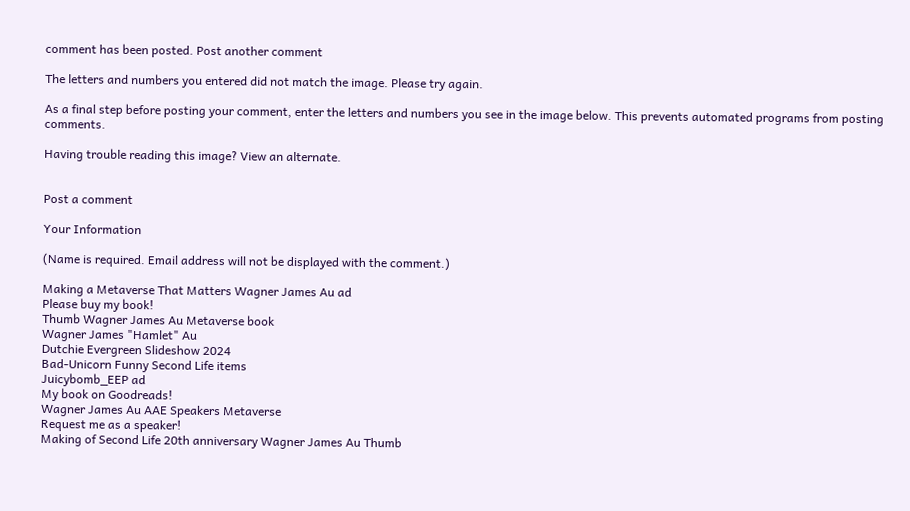comment has been posted. Post another comment

The letters and numbers you entered did not match the image. Please try again.

As a final step before posting your comment, enter the letters and numbers you see in the image below. This prevents automated programs from posting comments.

Having trouble reading this image? View an alternate.


Post a comment

Your Information

(Name is required. Email address will not be displayed with the comment.)

Making a Metaverse That Matters Wagner James Au ad
Please buy my book!
Thumb Wagner James Au Metaverse book
Wagner James "Hamlet" Au
Dutchie Evergreen Slideshow 2024
Bad-Unicorn Funny Second Life items
Juicybomb_EEP ad
My book on Goodreads!
Wagner James Au AAE Speakers Metaverse
Request me as a speaker!
Making of Second Life 20th anniversary Wagner James Au Thumb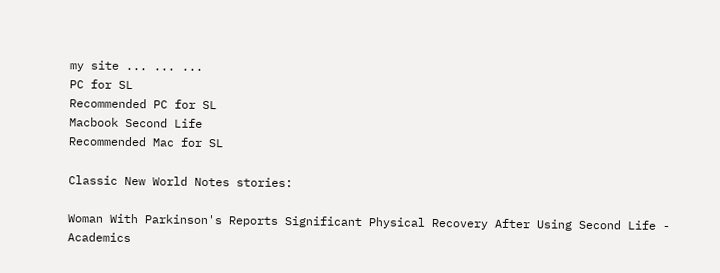my site ... ... ...
PC for SL
Recommended PC for SL
Macbook Second Life
Recommended Mac for SL

Classic New World Notes stories:

Woman With Parkinson's Reports Significant Physical Recovery After Using Second Life - Academics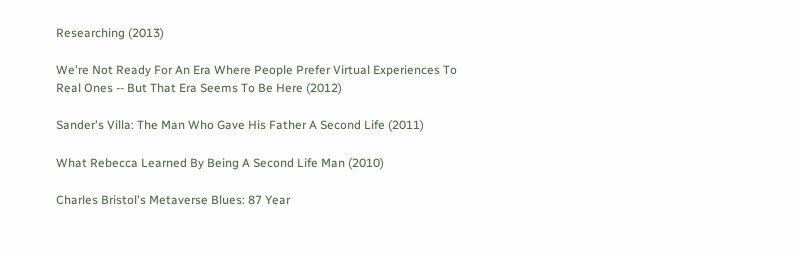Researching (2013)

We're Not Ready For An Era Where People Prefer Virtual Experiences To Real Ones -- But That Era Seems To Be Here (2012)

Sander's Villa: The Man Who Gave His Father A Second Life (2011)

What Rebecca Learned By Being A Second Life Man (2010)

Charles Bristol's Metaverse Blues: 87 Year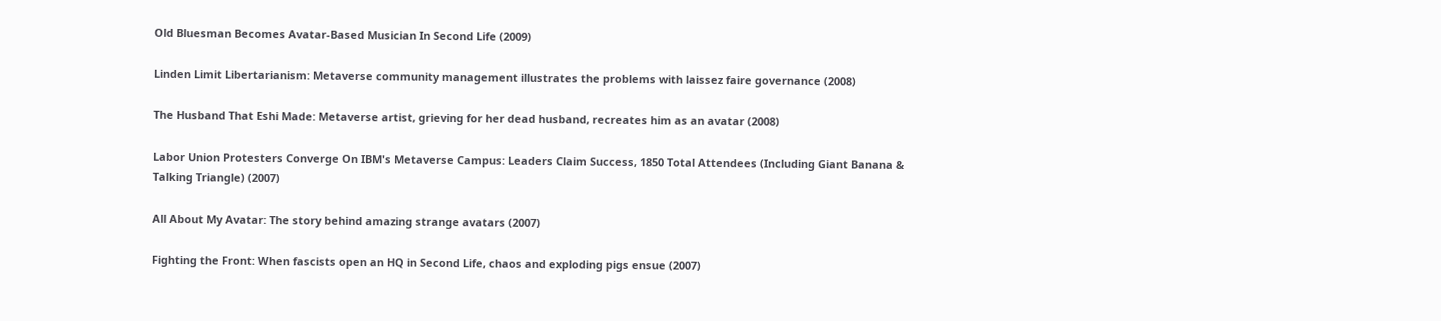Old Bluesman Becomes Avatar-Based Musician In Second Life (2009)

Linden Limit Libertarianism: Metaverse community management illustrates the problems with laissez faire governance (2008)

The Husband That Eshi Made: Metaverse artist, grieving for her dead husband, recreates him as an avatar (2008)

Labor Union Protesters Converge On IBM's Metaverse Campus: Leaders Claim Success, 1850 Total Attendees (Including Giant Banana & Talking Triangle) (2007)

All About My Avatar: The story behind amazing strange avatars (2007)

Fighting the Front: When fascists open an HQ in Second Life, chaos and exploding pigs ensue (2007)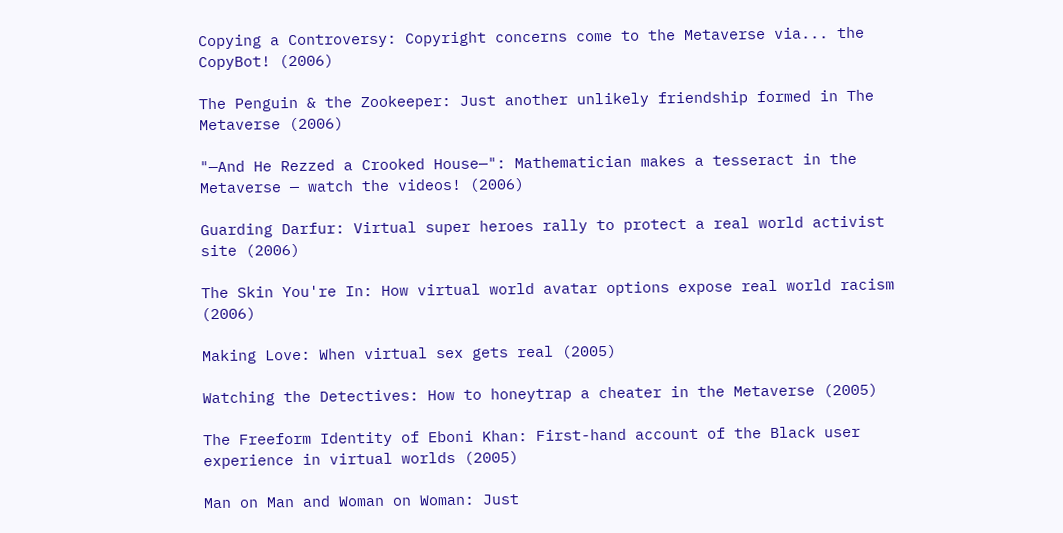Copying a Controversy: Copyright concerns come to the Metaverse via... the CopyBot! (2006)

The Penguin & the Zookeeper: Just another unlikely friendship formed in The Metaverse (2006)

"—And He Rezzed a Crooked House—": Mathematician makes a tesseract in the Metaverse — watch the videos! (2006)

Guarding Darfur: Virtual super heroes rally to protect a real world activist site (2006)

The Skin You're In: How virtual world avatar options expose real world racism (2006)

Making Love: When virtual sex gets real (2005)

Watching the Detectives: How to honeytrap a cheater in the Metaverse (2005)

The Freeform Identity of Eboni Khan: First-hand account of the Black user experience in virtual worlds (2005)

Man on Man and Woman on Woman: Just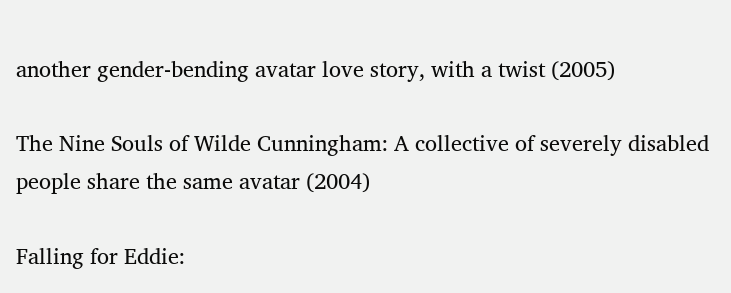another gender-bending avatar love story, with a twist (2005)

The Nine Souls of Wilde Cunningham: A collective of severely disabled people share the same avatar (2004)

Falling for Eddie: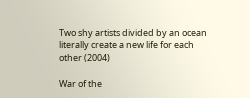Two shy artists divided by an ocean literally create a new life for each other (2004)

War of the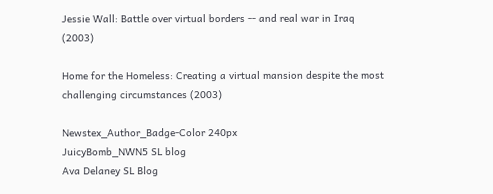Jessie Wall: Battle over virtual borders -- and real war in Iraq (2003)

Home for the Homeless: Creating a virtual mansion despite the most challenging circumstances (2003)

Newstex_Author_Badge-Color 240px
JuicyBomb_NWN5 SL blog
Ava Delaney SL Blog